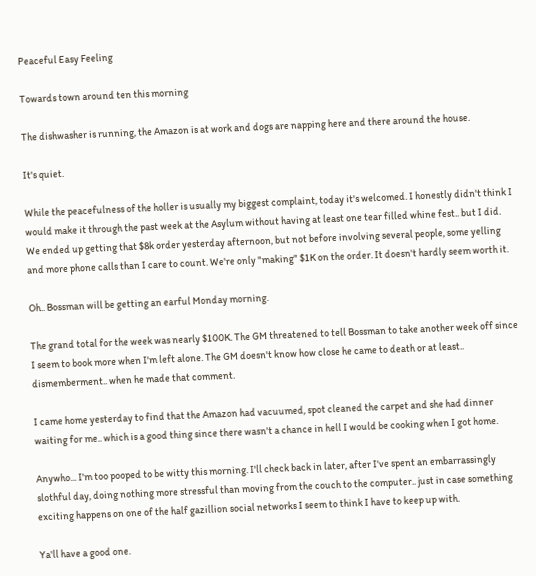Peaceful Easy Feeling

Towards town around ten this morning

The dishwasher is running, the Amazon is at work and dogs are napping here and there around the house.

It's quiet.

While the peacefulness of the holler is usually my biggest complaint, today it's welcomed. I honestly didn't think I would make it through the past week at the Asylum without having at least one tear filled whine fest.. but I did. We ended up getting that $8k order yesterday afternoon, but not before involving several people, some yelling and more phone calls than I care to count. We're only "making" $1K on the order. It doesn't hardly seem worth it.

Oh.. Bossman will be getting an earful Monday morning.

The grand total for the week was nearly $100K. The GM threatened to tell Bossman to take another week off since I seem to book more when I'm left alone. The GM doesn't know how close he came to death or at least.. dismemberment.. when he made that comment.

I came home yesterday to find that the Amazon had vacuumed, spot cleaned the carpet and she had dinner waiting for me.. which is a good thing since there wasn't a chance in hell I would be cooking when I got home.

Anywho... I'm too pooped to be witty this morning. I'll check back in later, after I've spent an embarrassingly slothful day, doing nothing more stressful than moving from the couch to the computer.. just in case something exciting happens on one of the half gazillion social networks I seem to think I have to keep up with.

Ya'll have a good one.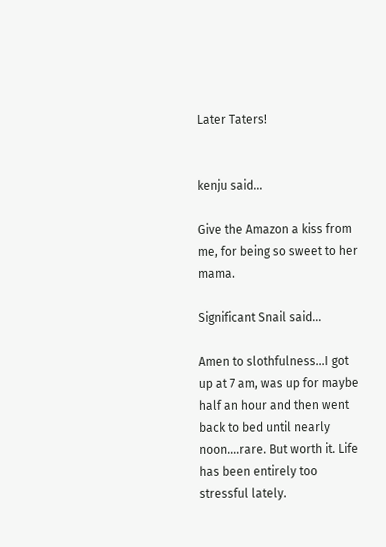Later Taters!


kenju said...

Give the Amazon a kiss from me, for being so sweet to her mama.

Significant Snail said...

Amen to slothfulness...I got up at 7 am, was up for maybe half an hour and then went back to bed until nearly noon....rare. But worth it. Life has been entirely too stressful lately.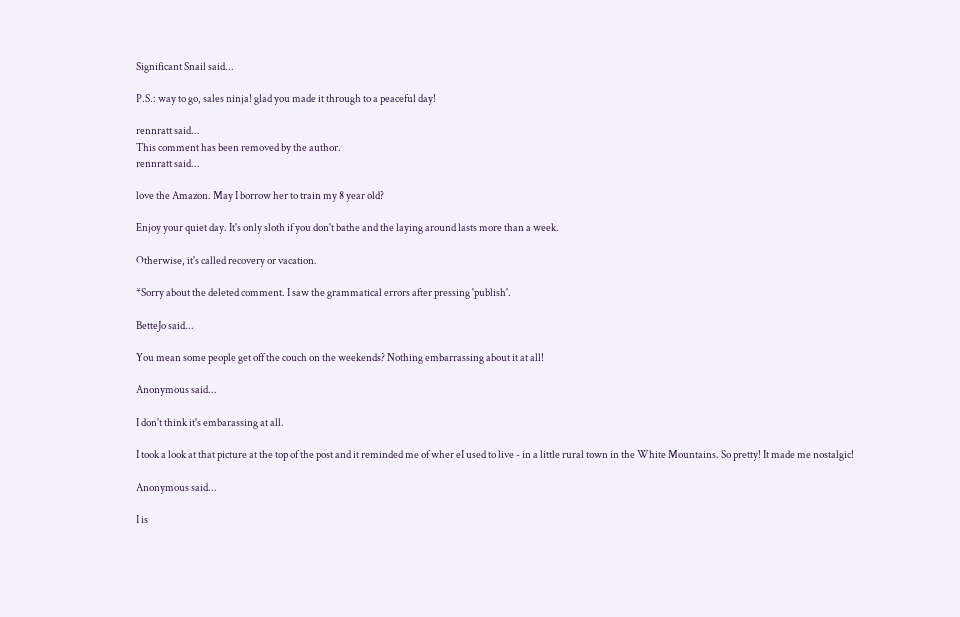Significant Snail said...

P.S.: way to go, sales ninja! glad you made it through to a peaceful day!

rennratt said...
This comment has been removed by the author.
rennratt said...

love the Amazon. May I borrow her to train my 8 year old?

Enjoy your quiet day. It's only sloth if you don't bathe and the laying around lasts more than a week.

Otherwise, it's called recovery or vacation.

*Sorry about the deleted comment. I saw the grammatical errors after pressing 'publish'.

BetteJo said...

You mean some people get off the couch on the weekends? Nothing embarrassing about it at all!

Anonymous said...

I don't think it's embarassing at all.

I took a look at that picture at the top of the post and it reminded me of wher eI used to live - in a little rural town in the White Mountains. So pretty! It made me nostalgic!

Anonymous said...

I is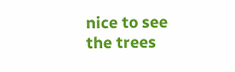nice to see the trees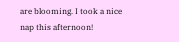are blooming. I took a nice nap this afternoon!